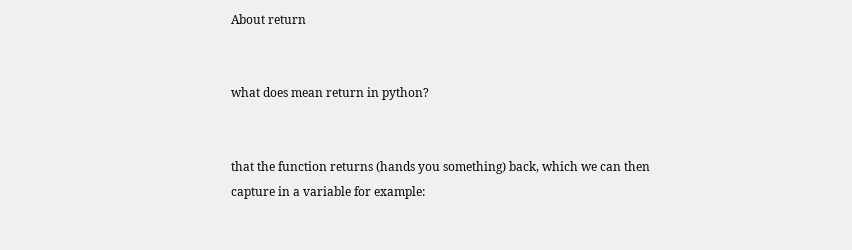About return


what does mean return in python?


that the function returns (hands you something) back, which we can then capture in a variable for example: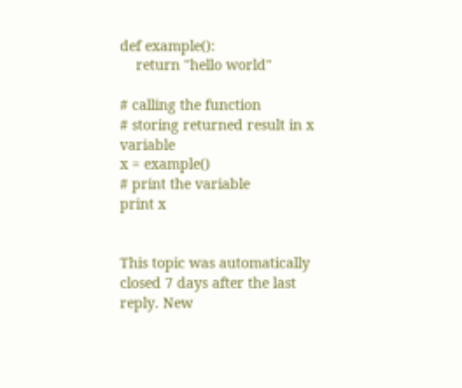def example():
    return "hello world"

# calling the function
# storing returned result in x variable
x = example()
# print the variable
print x


This topic was automatically closed 7 days after the last reply. New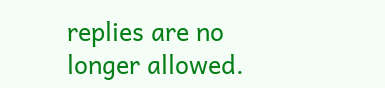replies are no longer allowed.